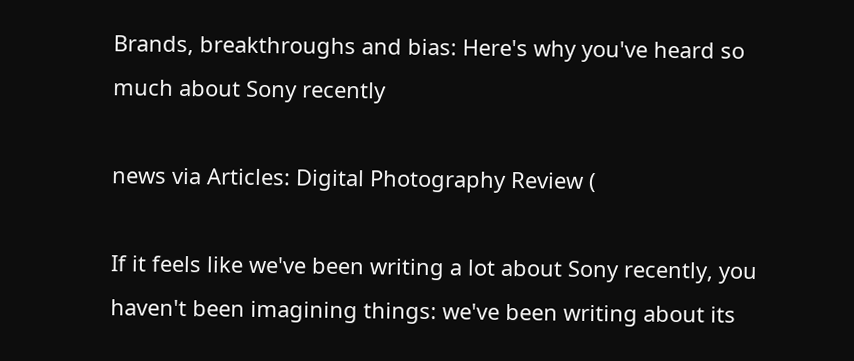Brands, breakthroughs and bias: Here's why you've heard so much about Sony recently

news via Articles: Digital Photography Review (

If it feels like we've been writing a lot about Sony recently, you haven't been imagining things: we've been writing about its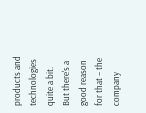products and technologies quite a bit. But there's a good reason for that – the company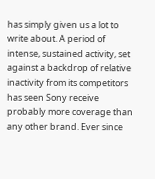has simply given us a lot to write about. A period of intense, sustained activity, set against a backdrop of relative inactivity from its competitors has seen Sony receive probably more coverage than any other brand. Ever since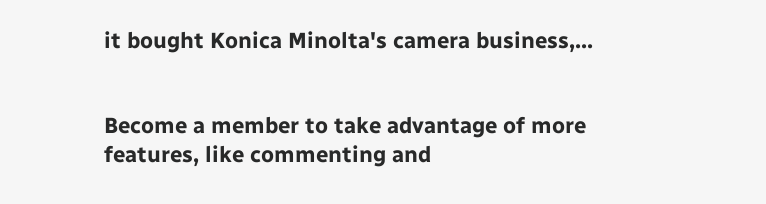it bought Konica Minolta's camera business,...


Become a member to take advantage of more features, like commenting and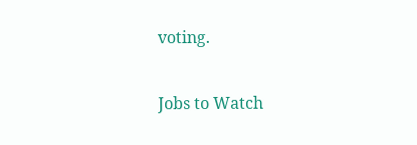voting.

Jobs to Watch